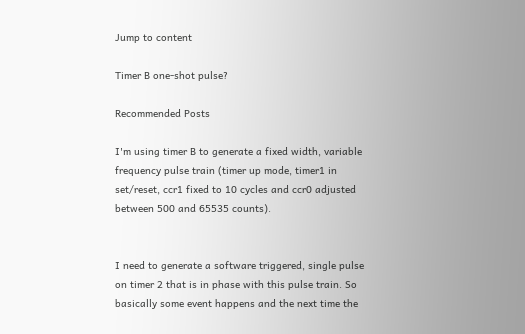Jump to content

Timer B one-shot pulse?

Recommended Posts

I'm using timer B to generate a fixed width, variable frequency pulse train (timer up mode, timer1 in set/reset, ccr1 fixed to 10 cycles and ccr0 adjusted between 500 and 65535 counts).


I need to generate a software triggered, single pulse on timer 2 that is in phase with this pulse train. So basically some event happens and the next time the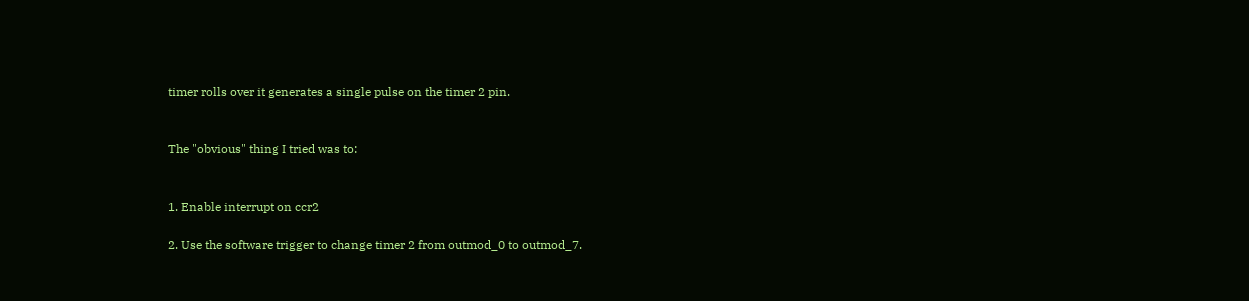timer rolls over it generates a single pulse on the timer 2 pin.


The "obvious" thing I tried was to:


1. Enable interrupt on ccr2

2. Use the software trigger to change timer 2 from outmod_0 to outmod_7.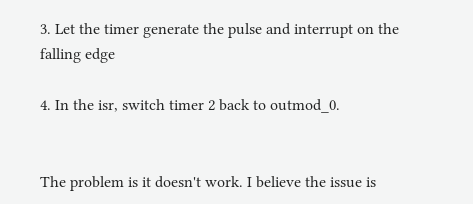3. Let the timer generate the pulse and interrupt on the falling edge

4. In the isr, switch timer 2 back to outmod_0.


The problem is it doesn't work. I believe the issue is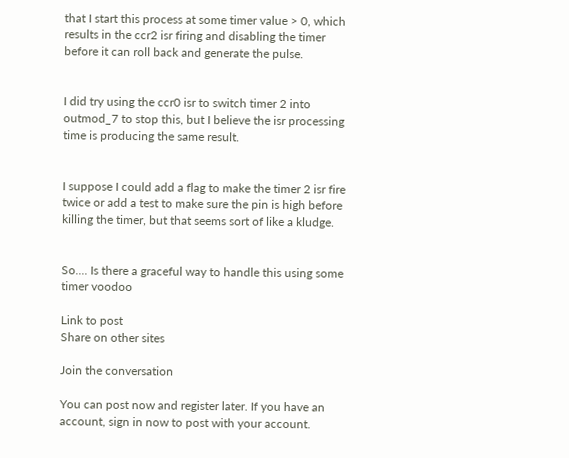that I start this process at some timer value > 0, which results in the ccr2 isr firing and disabling the timer before it can roll back and generate the pulse.


I did try using the ccr0 isr to switch timer 2 into outmod_7 to stop this, but I believe the isr processing time is producing the same result.


I suppose I could add a flag to make the timer 2 isr fire twice or add a test to make sure the pin is high before killing the timer, but that seems sort of like a kludge.


So.... Is there a graceful way to handle this using some timer voodoo

Link to post
Share on other sites

Join the conversation

You can post now and register later. If you have an account, sign in now to post with your account.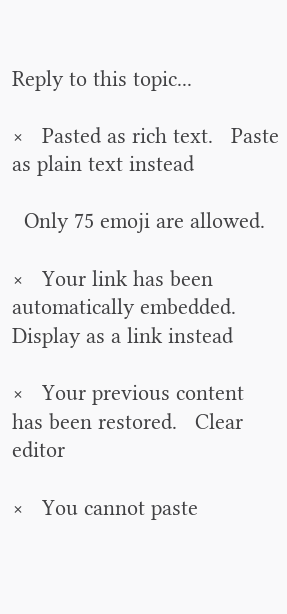Reply to this topic...

×   Pasted as rich text.   Paste as plain text instead

  Only 75 emoji are allowed.

×   Your link has been automatically embedded.   Display as a link instead

×   Your previous content has been restored.   Clear editor

×   You cannot paste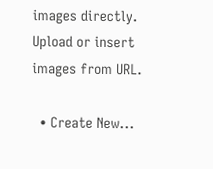images directly. Upload or insert images from URL.

  • Create New...